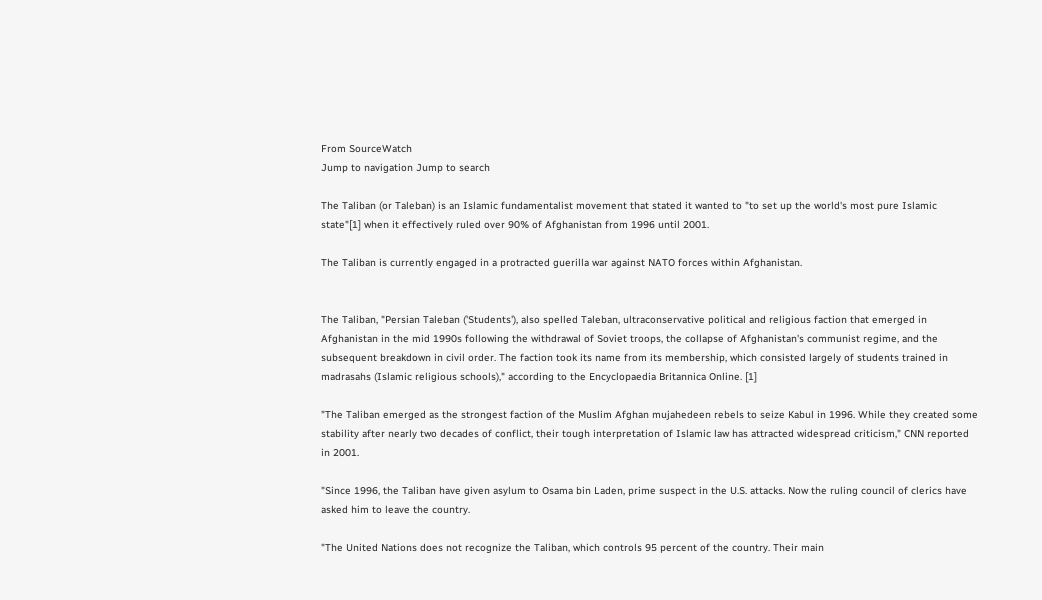From SourceWatch
Jump to navigation Jump to search

The Taliban (or Taleban) is an Islamic fundamentalist movement that stated it wanted to "to set up the world's most pure Islamic state"[1] when it effectively ruled over 90% of Afghanistan from 1996 until 2001.

The Taliban is currently engaged in a protracted guerilla war against NATO forces within Afghanistan.


The Taliban, "Persian Taleban ('Students'), also spelled Taleban, ultraconservative political and religious faction that emerged in Afghanistan in the mid 1990s following the withdrawal of Soviet troops, the collapse of Afghanistan's communist regime, and the subsequent breakdown in civil order. The faction took its name from its membership, which consisted largely of students trained in madrasahs (Islamic religious schools)," according to the Encyclopaedia Britannica Online. [1]

"The Taliban emerged as the strongest faction of the Muslim Afghan mujahedeen rebels to seize Kabul in 1996. While they created some stability after nearly two decades of conflict, their tough interpretation of Islamic law has attracted widespread criticism," CNN reported in 2001.

"Since 1996, the Taliban have given asylum to Osama bin Laden, prime suspect in the U.S. attacks. Now the ruling council of clerics have asked him to leave the country.

"The United Nations does not recognize the Taliban, which controls 95 percent of the country. Their main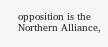opposition is the Northern Alliance,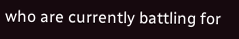who are currently battling for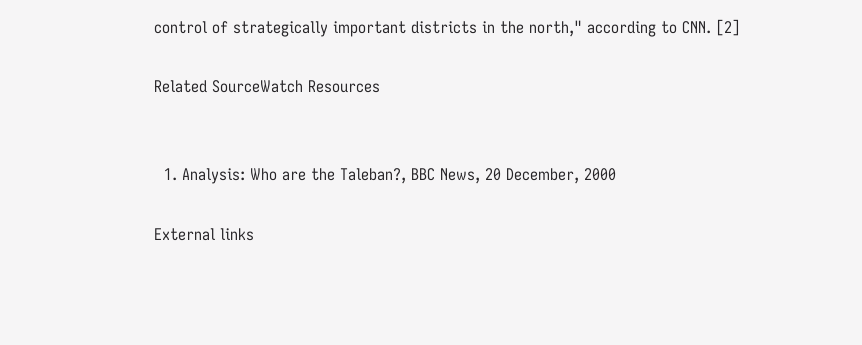control of strategically important districts in the north," according to CNN. [2]

Related SourceWatch Resources


  1. Analysis: Who are the Taleban?, BBC News, 20 December, 2000

External links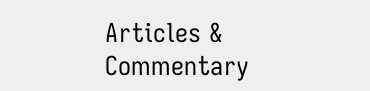Articles & Commentary